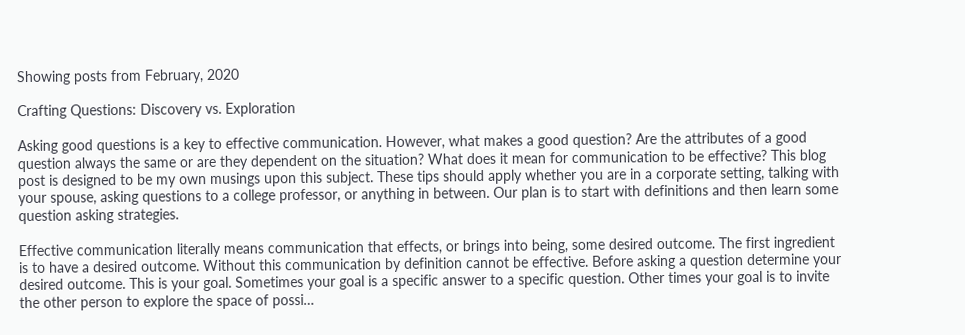Showing posts from February, 2020

Crafting Questions: Discovery vs. Exploration

Asking good questions is a key to effective communication. However, what makes a good question? Are the attributes of a good question always the same or are they dependent on the situation? What does it mean for communication to be effective? This blog post is designed to be my own musings upon this subject. These tips should apply whether you are in a corporate setting, talking with your spouse, asking questions to a college professor, or anything in between. Our plan is to start with definitions and then learn some question asking strategies.

Effective communication literally means communication that effects, or brings into being, some desired outcome. The first ingredient is to have a desired outcome. Without this communication by definition cannot be effective. Before asking a question determine your desired outcome. This is your goal. Sometimes your goal is a specific answer to a specific question. Other times your goal is to invite the other person to explore the space of possi…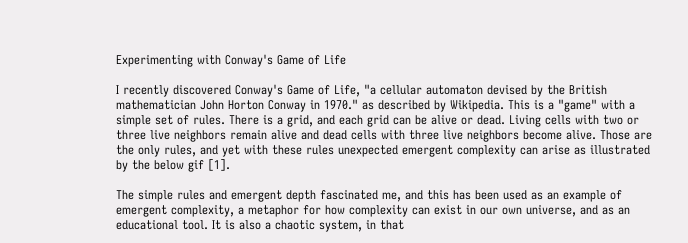Experimenting with Conway's Game of Life

I recently discovered Conway's Game of Life, "a cellular automaton devised by the British mathematician John Horton Conway in 1970." as described by Wikipedia. This is a "game" with a simple set of rules. There is a grid, and each grid can be alive or dead. Living cells with two or three live neighbors remain alive and dead cells with three live neighbors become alive. Those are the only rules, and yet with these rules unexpected emergent complexity can arise as illustrated by the below gif [1].

The simple rules and emergent depth fascinated me, and this has been used as an example of emergent complexity, a metaphor for how complexity can exist in our own universe, and as an educational tool. It is also a chaotic system, in that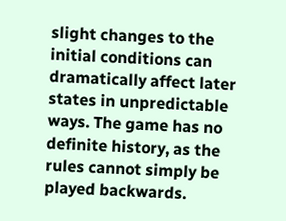slight changes to the initial conditions can dramatically affect later states in unpredictable ways. The game has no definite history, as the rules cannot simply be played backwards.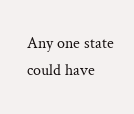Any one state could have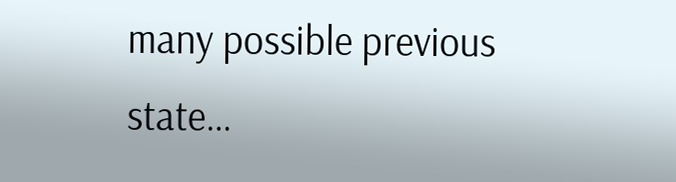many possible previous state…